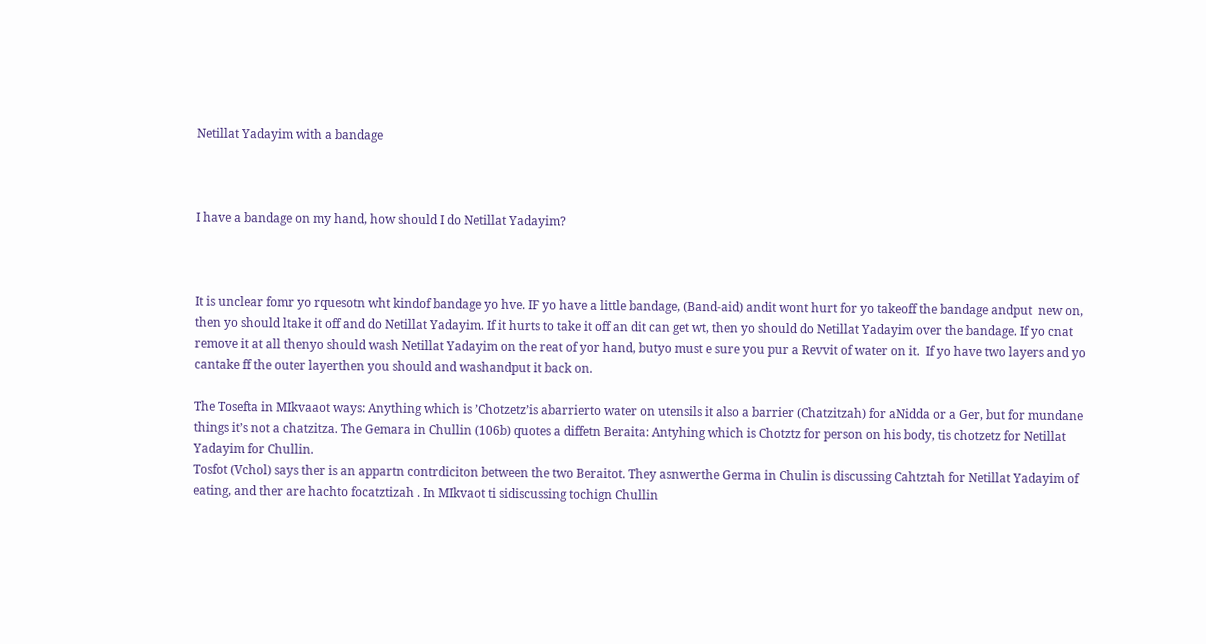Netillat Yadayim with a bandage



I have a bandage on my hand, how should I do Netillat Yadayim?



It is unclear fomr yo rquesotn wht kindof bandage yo hve. IF yo have a little bandage, (Band-aid) andit wont hurt for yo takeoff the bandage andput  new on, then yo should ltake it off and do Netillat Yadayim. If it hurts to take it off an dit can get wt, then yo should do Netillat Yadayim over the bandage. If yo cnat remove it at all thenyo should wash Netillat Yadayim on the reat of yor hand, butyo must e sure you pur a Revvit of water on it.  If yo have two layers and yo cantake ff the outer layerthen you should and washandput it back on.

The Tosefta in MIkvaaot ways: Anything which is ’Chotzetz’is abarrierto water on utensils it also a barrier (Chatzitzah) for aNidda or a Ger, but for mundane things it’s not a chatzitza. The Gemara in Chullin (106b) quotes a diffetn Beraita: Antyhing which is Chotztz for person on his body, tis chotzetz for Netillat Yadayim for Chullin.
Tosfot (Vchol) says ther is an appartn contrdiciton between the two Beraitot. They asnwerthe Germa in Chulin is discussing Cahtztah for Netillat Yadayim of eating, and ther are hachto focatztizah . In MIkvaot ti sidiscussing tochign Chullin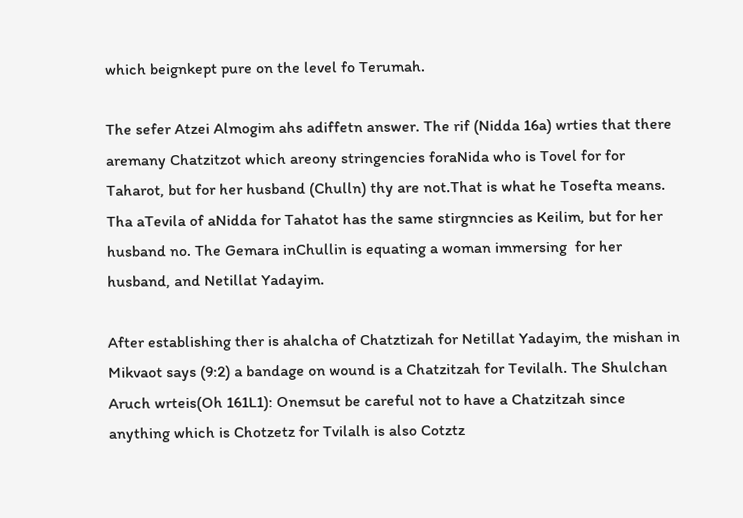which beignkept pure on the level fo Terumah.

The sefer Atzei Almogim ahs adiffetn answer. The rif (Nidda 16a) wrties that there aremany Chatzitzot which areony stringencies foraNida who is Tovel for for Taharot, but for her husband (Chulln) thy are not.That is what he Tosefta means. Tha aTevila of aNidda for Tahatot has the same stirgnncies as Keilim, but for her husband no. The Gemara inChullin is equating a woman immersing  for her husband, and Netillat Yadayim.

After establishing ther is ahalcha of Chatztizah for Netillat Yadayim, the mishan in Mikvaot says (9:2) a bandage on wound is a Chatzitzah for Tevilalh. The Shulchan Aruch wrteis(Oh 161L1): Onemsut be careful not to have a Chatzitzah since anything which is Chotzetz for Tvilalh is also Cotztz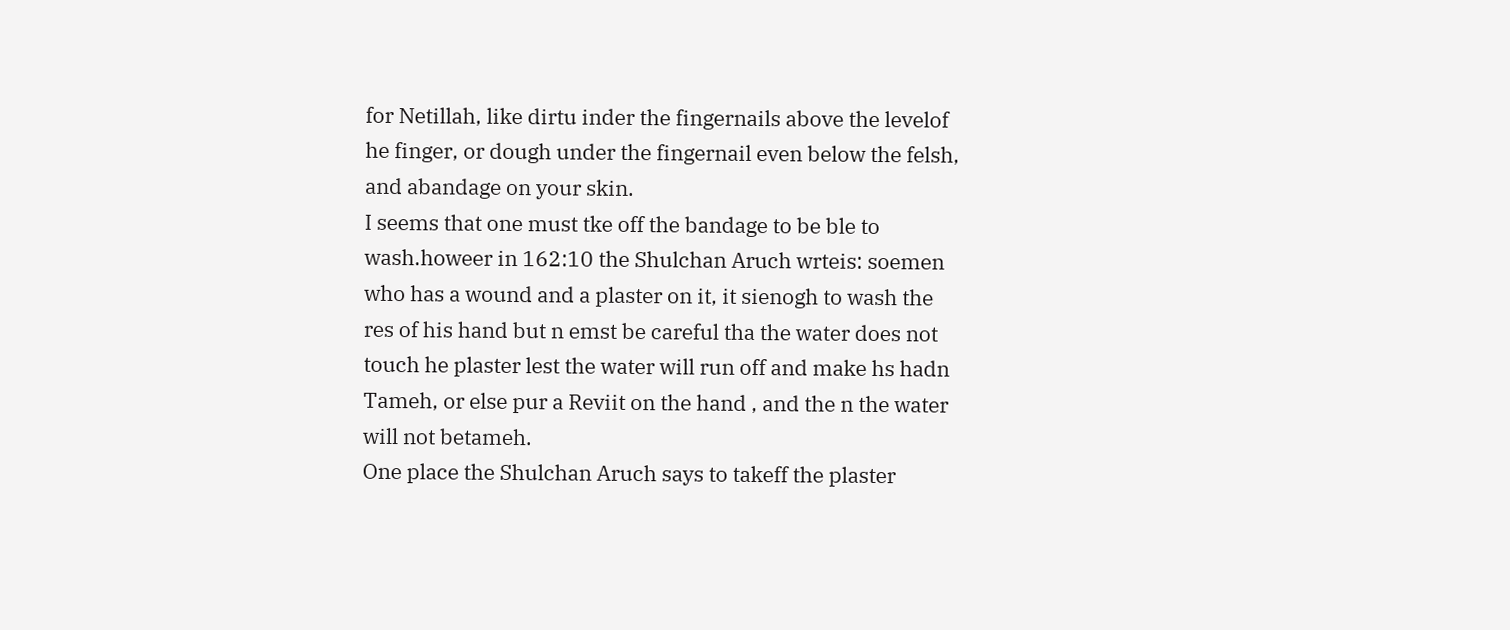for Netillah, like dirtu inder the fingernails above the levelof he finger, or dough under the fingernail even below the felsh, and abandage on your skin.
I seems that one must tke off the bandage to be ble to wash.howeer in 162:10 the Shulchan Aruch wrteis: soemen who has a wound and a plaster on it, it sienogh to wash the res of his hand but n emst be careful tha the water does not touch he plaster lest the water will run off and make hs hadn Tameh, or else pur a Reviit on the hand , and the n the water will not betameh.
One place the Shulchan Aruch says to takeff the plaster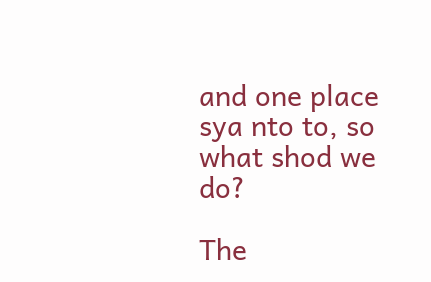and one place sya nto to, so what shod we do?

The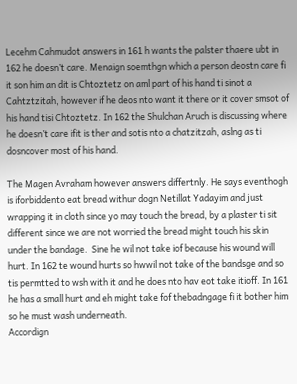Lecehm Cahmudot answers in 161 h wants the palster thaere ubt in 162 he doesn’t care. Menaign soemthgn which a person deostn care fi it son him an dit is Chtoztetz on aml part of his hand ti sinot a Cahtztzitah, however if he deos nto want it there or it cover smsot of  his hand tisi Chtoztetz. In 162 the Shulchan Aruch is discussing where he doesn’t care ifit is ther and sotis nto a chatzitzah, aslng as ti dosncover most of his hand.

The Magen Avraham however answers differtnly. He says eventhogh is iforbiddento eat bread withur dogn Netillat Yadayim and just wrapping it in cloth since yo may touch the bread, by a plaster ti sit different since we are not worried the bread might touch his skin under the bandage.  Sine he wil not take iof because his wound will hurt. In 162 te wound hurts so hwwil not take of the bandsge and so tis permtted to wsh with it and he does nto hav eot take itioff. In 161 he has a small hurt and eh might take fof thebadngage fi it bother him so he must wash underneath.
Accordign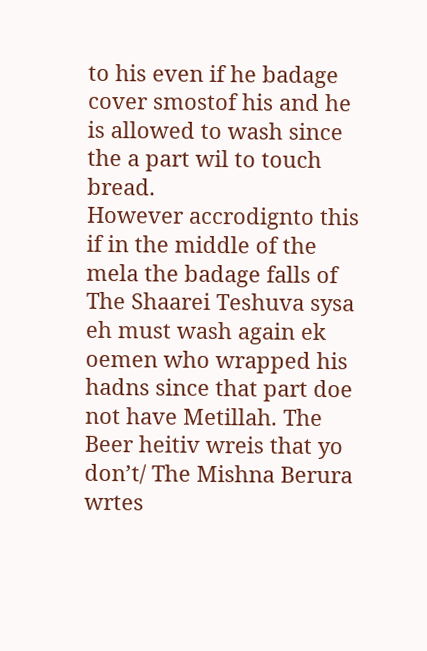to his even if he badage cover smostof his and he is allowed to wash since the a part wil to touch bread.
However accrodignto this if in the middle of the mela the badage falls of The Shaarei Teshuva sysa eh must wash again ek oemen who wrapped his hadns since that part doe not have Metillah. The Beer heitiv wreis that yo don’t/ The Mishna Berura wrtes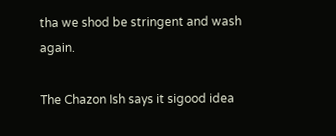tha we shod be stringent and wash again.

The Chazon Ish says it sigood idea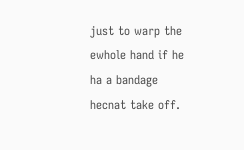just to warp the ewhole hand if he ha a bandage hecnat take off.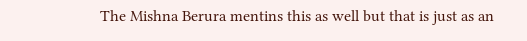The Mishna Berura mentins this as well but that is just as an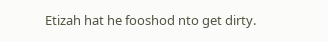Etizah hat he fooshod nto get dirty.